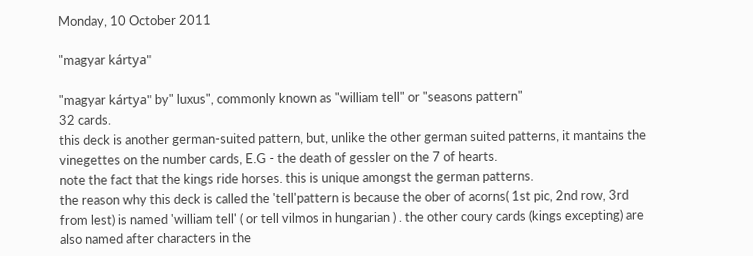Monday, 10 October 2011

"magyar kártya"

"magyar kártya" by" luxus", commonly known as "william tell" or "seasons pattern"
32 cards.
this deck is another german-suited pattern, but, unlike the other german suited patterns, it mantains the vinegettes on the number cards, E.G - the death of gessler on the 7 of hearts.
note the fact that the kings ride horses. this is unique amongst the german patterns.
the reason why this deck is called the 'tell'pattern is because the ober of acorns( 1st pic, 2nd row, 3rd from lest) is named 'william tell' ( or tell vilmos in hungarian ) . the other coury cards (kings excepting) are also named after characters in the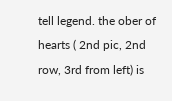tell legend. the ober of hearts ( 2nd pic, 2nd row, 3rd from left) is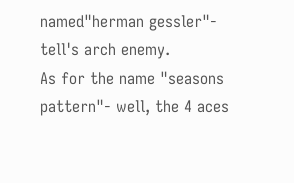named"herman gessler"- tell's arch enemy.
As for the name "seasons pattern"- well, the 4 aces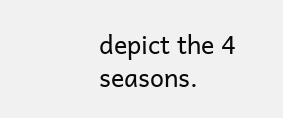depict the 4 seasons.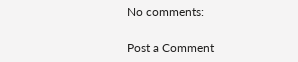No comments:

Post a Comment